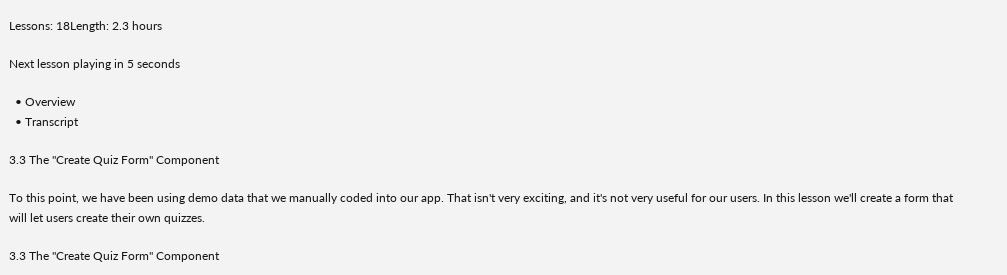Lessons: 18Length: 2.3 hours

Next lesson playing in 5 seconds

  • Overview
  • Transcript

3.3 The "Create Quiz Form" Component

To this point, we have been using demo data that we manually coded into our app. That isn't very exciting, and it's not very useful for our users. In this lesson we'll create a form that will let users create their own quizzes.

3.3 The "Create Quiz Form" Component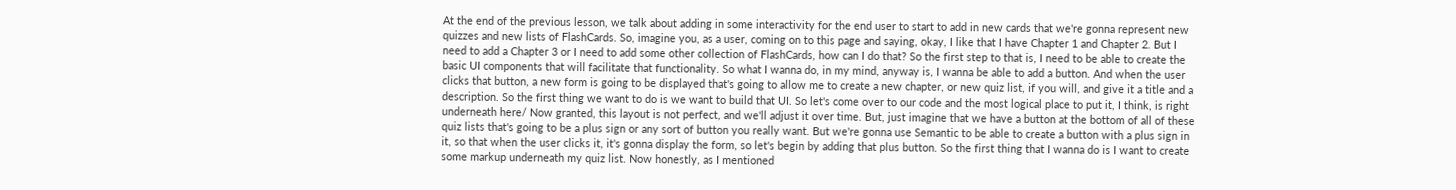At the end of the previous lesson, we talk about adding in some interactivity for the end user to start to add in new cards that we're gonna represent new quizzes and new lists of FlashCards. So, imagine you, as a user, coming on to this page and saying, okay, I like that I have Chapter 1 and Chapter 2. But I need to add a Chapter 3 or I need to add some other collection of FlashCards, how can I do that? So the first step to that is, I need to be able to create the basic UI components that will facilitate that functionality. So what I wanna do, in my mind, anyway is, I wanna be able to add a button. And when the user clicks that button, a new form is going to be displayed that's going to allow me to create a new chapter, or new quiz list, if you will, and give it a title and a description. So the first thing we want to do is we want to build that UI. So let's come over to our code and the most logical place to put it, I think, is right underneath here/ Now granted, this layout is not perfect, and we'll adjust it over time. But, just imagine that we have a button at the bottom of all of these quiz lists that's going to be a plus sign or any sort of button you really want. But we're gonna use Semantic to be able to create a button with a plus sign in it, so that when the user clicks it, it's gonna display the form, so let's begin by adding that plus button. So the first thing that I wanna do is I want to create some markup underneath my quiz list. Now honestly, as I mentioned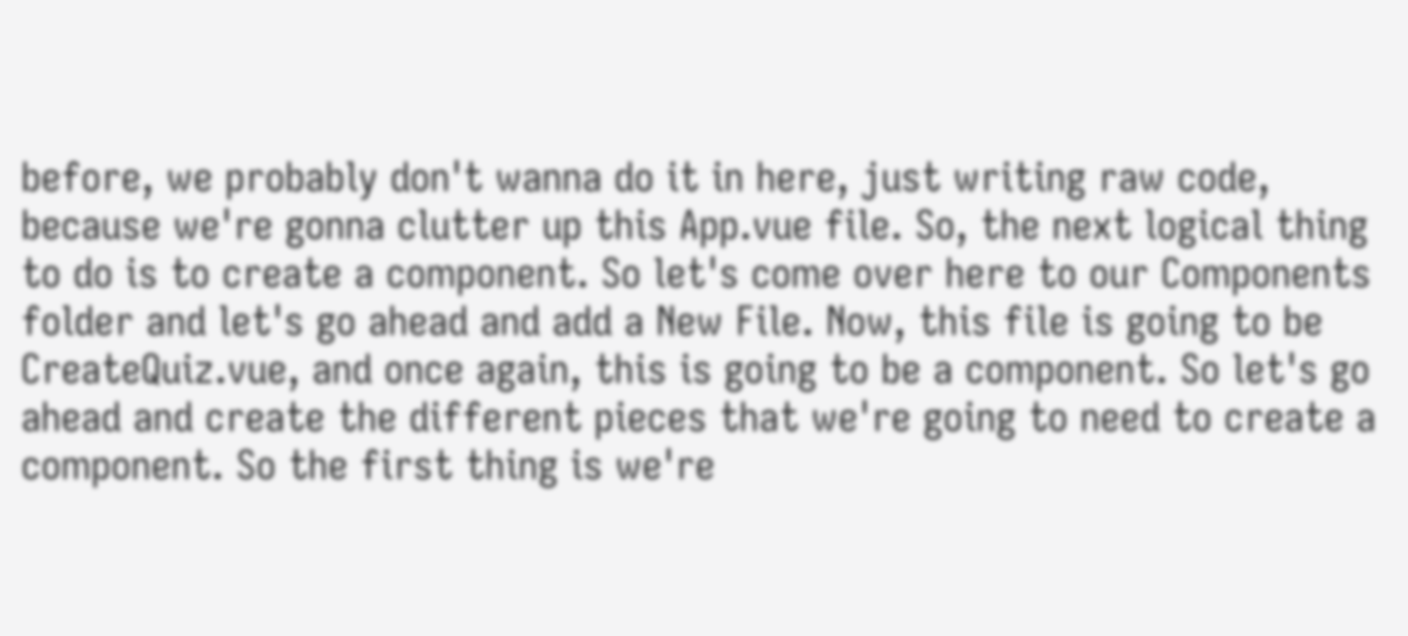before, we probably don't wanna do it in here, just writing raw code, because we're gonna clutter up this App.vue file. So, the next logical thing to do is to create a component. So let's come over here to our Components folder and let's go ahead and add a New File. Now, this file is going to be CreateQuiz.vue, and once again, this is going to be a component. So let's go ahead and create the different pieces that we're going to need to create a component. So the first thing is we're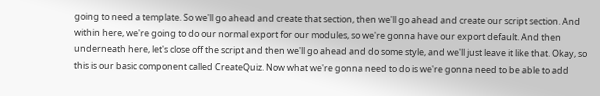going to need a template. So we'll go ahead and create that section, then we'll go ahead and create our script section. And within here, we're going to do our normal export for our modules, so we're gonna have our export default. And then underneath here, let's close off the script and then we'll go ahead and do some style, and we'll just leave it like that. Okay, so this is our basic component called CreateQuiz. Now what we're gonna need to do is we're gonna need to be able to add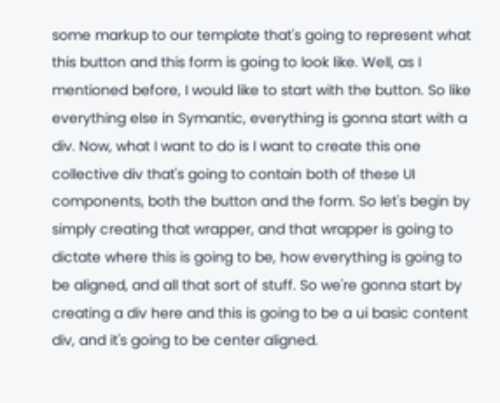some markup to our template that's going to represent what this button and this form is going to look like. Well, as I mentioned before, I would like to start with the button. So like everything else in Symantic, everything is gonna start with a div. Now, what I want to do is I want to create this one collective div that's going to contain both of these UI components, both the button and the form. So let's begin by simply creating that wrapper, and that wrapper is going to dictate where this is going to be, how everything is going to be aligned, and all that sort of stuff. So we're gonna start by creating a div here and this is going to be a ui basic content div, and it's going to be center aligned.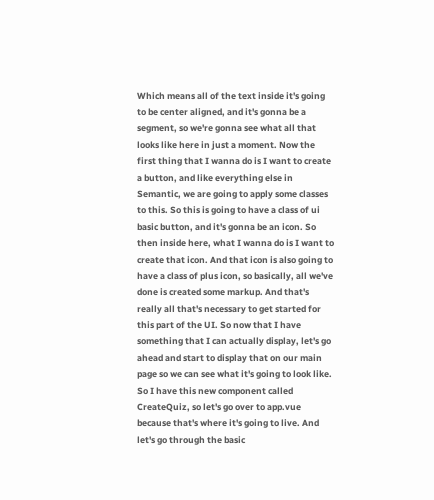Which means all of the text inside it's going to be center aligned, and it's gonna be a segment, so we're gonna see what all that looks like here in just a moment. Now the first thing that I wanna do is I want to create a button, and like everything else in Semantic, we are going to apply some classes to this. So this is going to have a class of ui basic button, and it's gonna be an icon. So then inside here, what I wanna do is I want to create that icon. And that icon is also going to have a class of plus icon, so basically, all we've done is created some markup. And that's really all that's necessary to get started for this part of the UI. So now that I have something that I can actually display, let's go ahead and start to display that on our main page so we can see what it's going to look like. So I have this new component called CreateQuiz, so let's go over to app.vue because that's where it's going to live. And let's go through the basic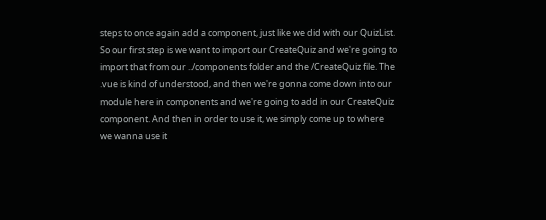steps to once again add a component, just like we did with our QuizList. So our first step is we want to import our CreateQuiz and we're going to import that from our ../components folder and the /CreateQuiz file. The .vue is kind of understood, and then we're gonna come down into our module here in components and we're going to add in our CreateQuiz component. And then in order to use it, we simply come up to where we wanna use it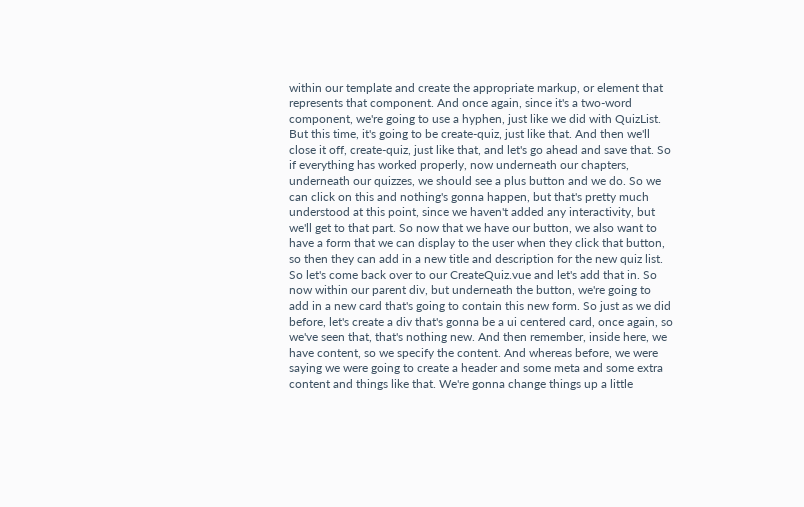within our template and create the appropriate markup, or element that represents that component. And once again, since it's a two-word component, we're going to use a hyphen, just like we did with QuizList. But this time, it's going to be create-quiz, just like that. And then we'll close it off, create-quiz, just like that, and let's go ahead and save that. So if everything has worked properly, now underneath our chapters, underneath our quizzes, we should see a plus button and we do. So we can click on this and nothing's gonna happen, but that's pretty much understood at this point, since we haven't added any interactivity, but we'll get to that part. So now that we have our button, we also want to have a form that we can display to the user when they click that button, so then they can add in a new title and description for the new quiz list. So let's come back over to our CreateQuiz.vue and let's add that in. So now within our parent div, but underneath the button, we're going to add in a new card that's going to contain this new form. So just as we did before, let's create a div that's gonna be a ui centered card, once again, so we've seen that, that's nothing new. And then remember, inside here, we have content, so we specify the content. And whereas before, we were saying we were going to create a header and some meta and some extra content and things like that. We're gonna change things up a little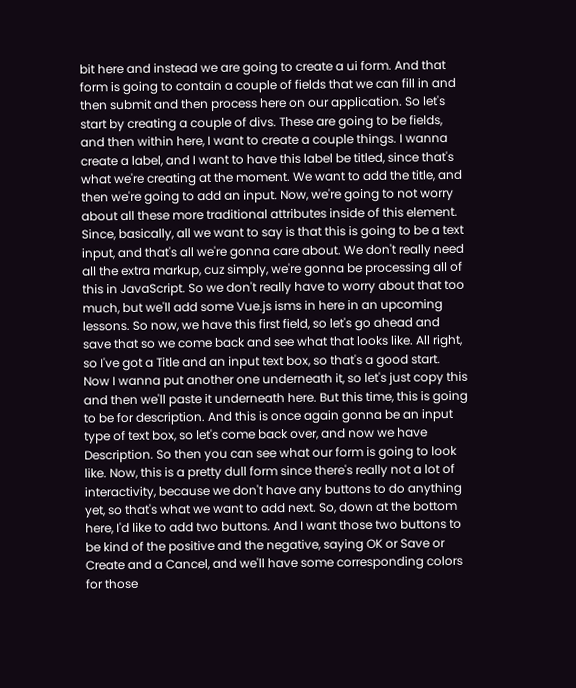bit here and instead we are going to create a ui form. And that form is going to contain a couple of fields that we can fill in and then submit and then process here on our application. So let's start by creating a couple of divs. These are going to be fields, and then within here, I want to create a couple things. I wanna create a label, and I want to have this label be titled, since that's what we're creating at the moment. We want to add the title, and then we're going to add an input. Now, we're going to not worry about all these more traditional attributes inside of this element. Since, basically, all we want to say is that this is going to be a text input, and that's all we're gonna care about. We don't really need all the extra markup, cuz simply, we're gonna be processing all of this in JavaScript. So we don't really have to worry about that too much, but we'll add some Vue.js isms in here in an upcoming lessons. So now, we have this first field, so let's go ahead and save that so we come back and see what that looks like. All right, so I've got a Title and an input text box, so that's a good start. Now I wanna put another one underneath it, so let's just copy this and then we'll paste it underneath here. But this time, this is going to be for description. And this is once again gonna be an input type of text box, so let's come back over, and now we have Description. So then you can see what our form is going to look like. Now, this is a pretty dull form since there's really not a lot of interactivity, because we don't have any buttons to do anything yet, so that's what we want to add next. So, down at the bottom here, I'd like to add two buttons. And I want those two buttons to be kind of the positive and the negative, saying OK or Save or Create and a Cancel, and we'll have some corresponding colors for those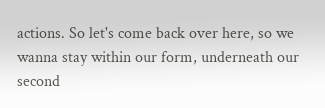actions. So let's come back over here, so we wanna stay within our form, underneath our second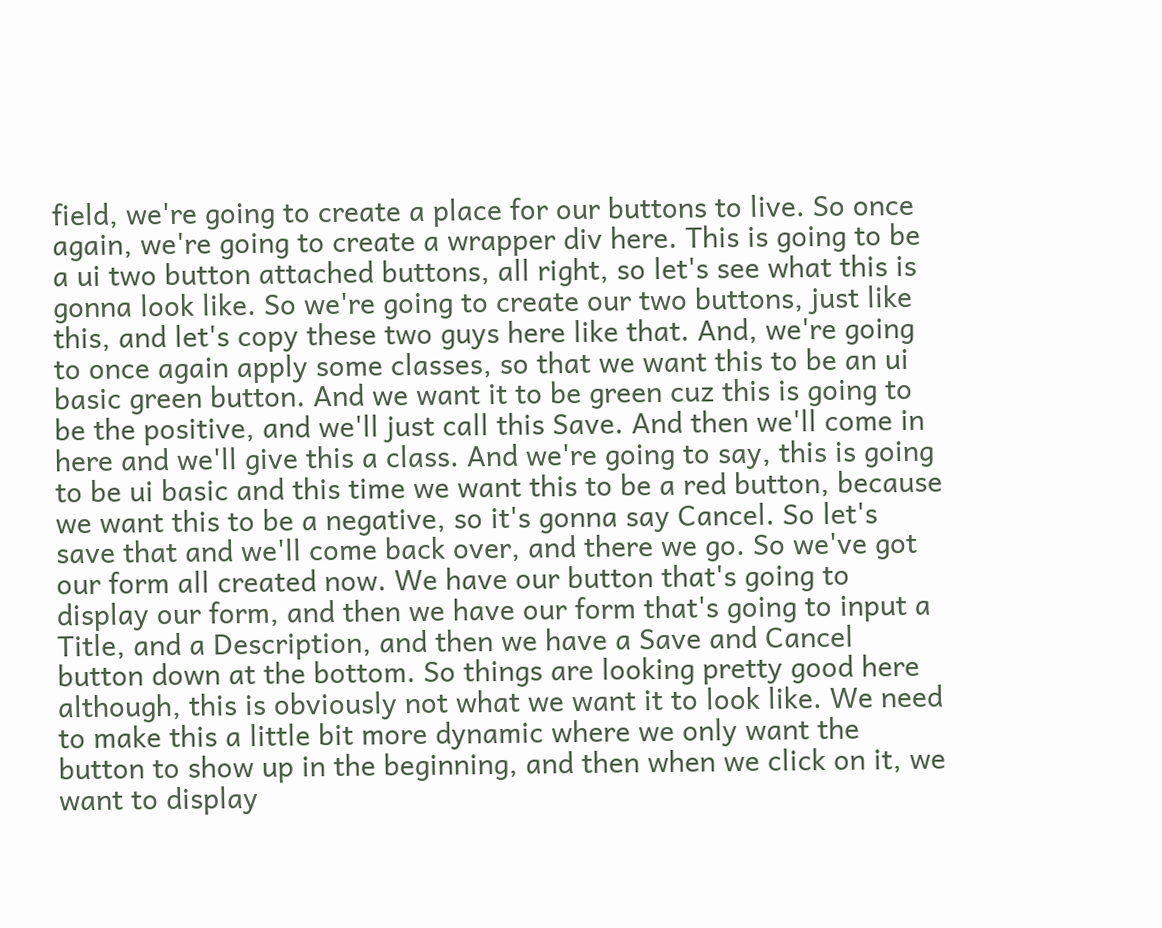field, we're going to create a place for our buttons to live. So once again, we're going to create a wrapper div here. This is going to be a ui two button attached buttons, all right, so let's see what this is gonna look like. So we're going to create our two buttons, just like this, and let's copy these two guys here like that. And, we're going to once again apply some classes, so that we want this to be an ui basic green button. And we want it to be green cuz this is going to be the positive, and we'll just call this Save. And then we'll come in here and we'll give this a class. And we're going to say, this is going to be ui basic and this time we want this to be a red button, because we want this to be a negative, so it's gonna say Cancel. So let's save that and we'll come back over, and there we go. So we've got our form all created now. We have our button that's going to display our form, and then we have our form that's going to input a Title, and a Description, and then we have a Save and Cancel button down at the bottom. So things are looking pretty good here although, this is obviously not what we want it to look like. We need to make this a little bit more dynamic where we only want the button to show up in the beginning, and then when we click on it, we want to display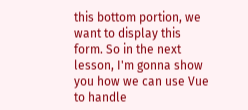this bottom portion, we want to display this form. So in the next lesson, I'm gonna show you how we can use Vue to handle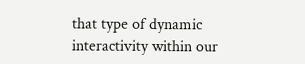that type of dynamic interactivity within our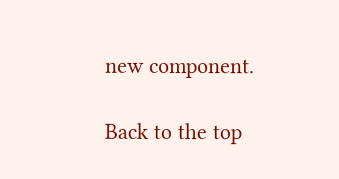new component.

Back to the top